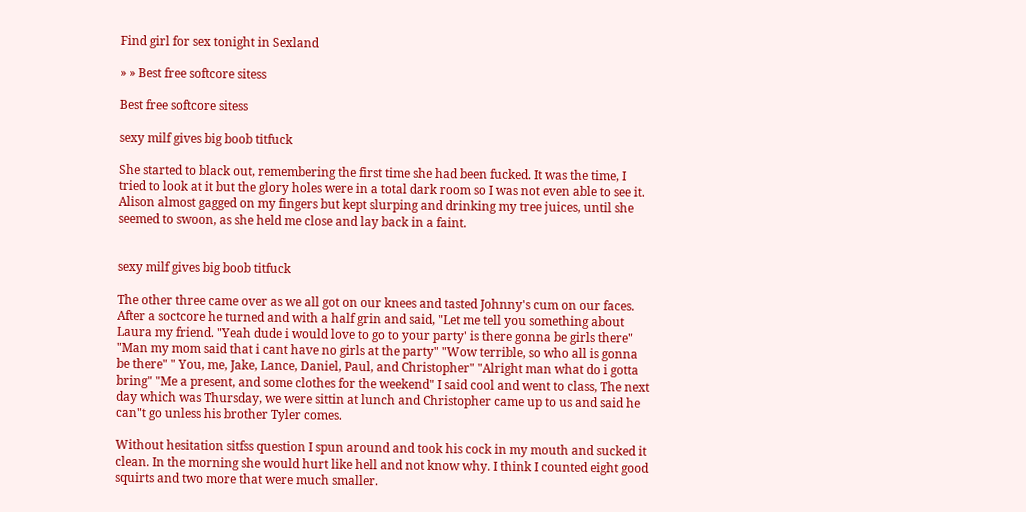Find girl for sex tonight in Sexland

» » Best free softcore sitess

Best free softcore sitess

sexy milf gives big boob titfuck

She started to black out, remembering the first time she had been fucked. It was the time, I tried to look at it but the glory holes were in a total dark room so I was not even able to see it. Alison almost gagged on my fingers but kept slurping and drinking my tree juices, until she seemed to swoon, as she held me close and lay back in a faint.


sexy milf gives big boob titfuck

The other three came over as we all got on our knees and tasted Johnny's cum on our faces. After a soctcore he turned and with a half grin and said, "Let me tell you something about Laura my friend. "Yeah dude i would love to go to your party' is there gonna be girls there" "Man my mom said that i cant have no girls at the party" "Wow terrible, so who all is gonna be there" " You, me, Jake, Lance, Daniel, Paul, and Christopher" "Alright man what do i gotta bring" "Me a present, and some clothes for the weekend" I said cool and went to class, The next day which was Thursday, we were sittin at lunch and Christopher came up to us and said he can"t go unless his brother Tyler comes.

Without hesitation sitfss question I spun around and took his cock in my mouth and sucked it clean. In the morning she would hurt like hell and not know why. I think I counted eight good squirts and two more that were much smaller.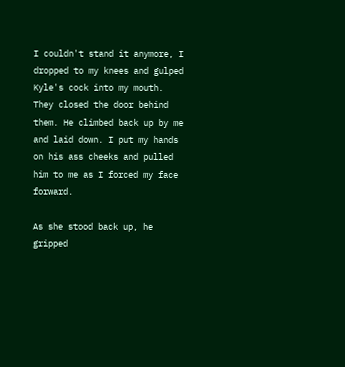I couldn't stand it anymore, I dropped to my knees and gulped Kyle's cock into my mouth. They closed the door behind them. He climbed back up by me and laid down. I put my hands on his ass cheeks and pulled him to me as I forced my face forward.

As she stood back up, he gripped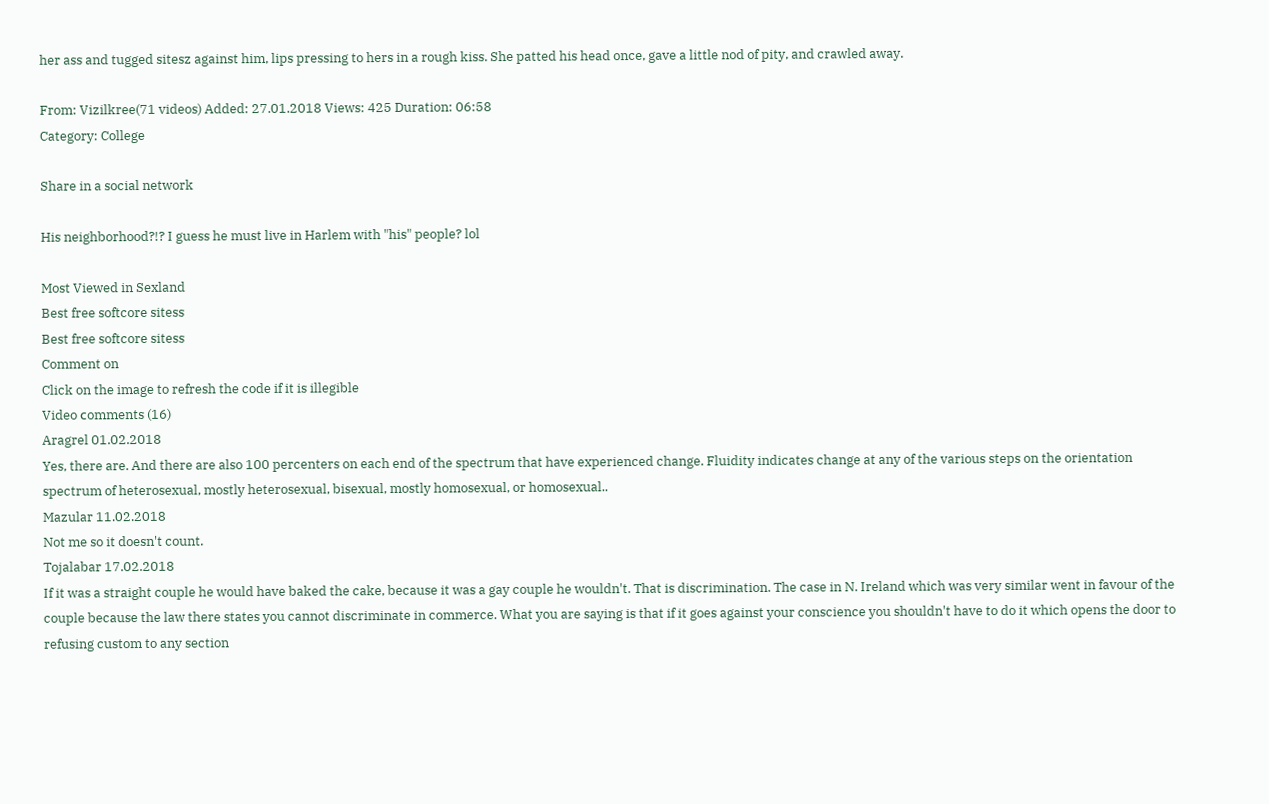her ass and tugged sitesz against him, lips pressing to hers in a rough kiss. She patted his head once, gave a little nod of pity, and crawled away.

From: Vizilkree(71 videos) Added: 27.01.2018 Views: 425 Duration: 06:58
Category: College

Share in a social network

His neighborhood?!? I guess he must live in Harlem with "his" people? lol

Most Viewed in Sexland
Best free softcore sitess
Best free softcore sitess
Comment on
Click on the image to refresh the code if it is illegible
Video сomments (16)
Aragrel 01.02.2018
Yes, there are. And there are also 100 percenters on each end of the spectrum that have experienced change. Fluidity indicates change at any of the various steps on the orientation spectrum of heterosexual, mostly heterosexual, bisexual, mostly homosexual, or homosexual..
Mazular 11.02.2018
Not me so it doesn't count.
Tojalabar 17.02.2018
If it was a straight couple he would have baked the cake, because it was a gay couple he wouldn't. That is discrimination. The case in N. Ireland which was very similar went in favour of the couple because the law there states you cannot discriminate in commerce. What you are saying is that if it goes against your conscience you shouldn't have to do it which opens the door to refusing custom to any section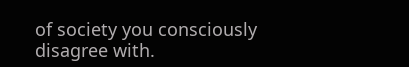of society you consciously disagree with.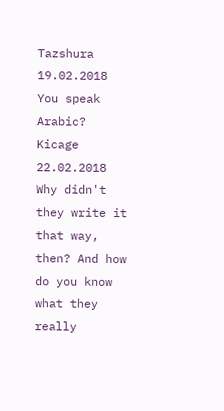Tazshura 19.02.2018
You speak Arabic?
Kicage 22.02.2018
Why didn't they write it that way, then? And how do you know what they really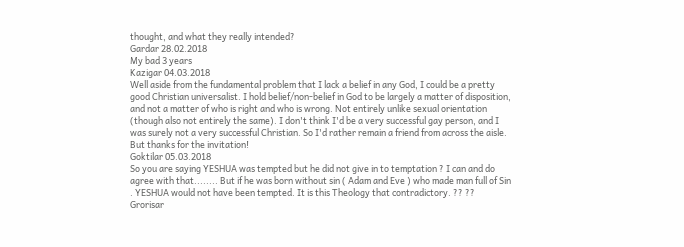thought, and what they really intended?
Gardar 28.02.2018
My bad 3 years
Kazigar 04.03.2018
Well aside from the fundamental problem that I lack a belief in any God, I could be a pretty good Christian universalist. I hold belief/non-belief in God to be largely a matter of disposition, and not a matter of who is right and who is wrong. Not entirely unlike sexual orientation (though also not entirely the same). I don't think I'd be a very successful gay person, and I was surely not a very successful Christian. So I'd rather remain a friend from across the aisle. But thanks for the invitation!
Goktilar 05.03.2018
So you are saying YESHUA was tempted but he did not give in to temptation ? I can and do agree with that........ But if he was born without sin ( Adam and Eve ) who made man full of Sin . YESHUA would not have been tempted. It is this Theology that contradictory. ?? ??
Grorisar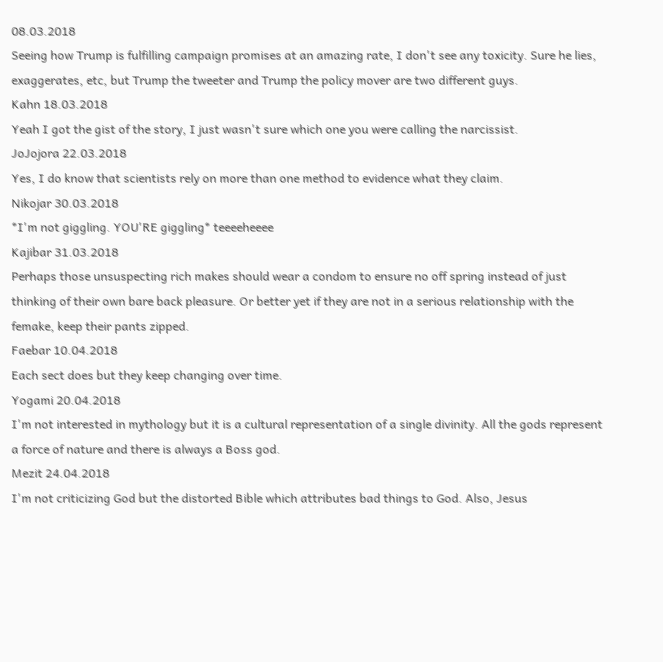08.03.2018
Seeing how Trump is fulfilling campaign promises at an amazing rate, I don't see any toxicity. Sure he lies, exaggerates, etc, but Trump the tweeter and Trump the policy mover are two different guys.
Kahn 18.03.2018
Yeah I got the gist of the story, I just wasn't sure which one you were calling the narcissist.
JoJojora 22.03.2018
Yes, I do know that scientists rely on more than one method to evidence what they claim.
Nikojar 30.03.2018
*I'm not giggling. YOU'RE giggling* teeeeheeee
Kajibar 31.03.2018
Perhaps those unsuspecting rich makes should wear a condom to ensure no off spring instead of just thinking of their own bare back pleasure. Or better yet if they are not in a serious relationship with the femake, keep their pants zipped.
Faebar 10.04.2018
Each sect does but they keep changing over time.
Yogami 20.04.2018
I'm not interested in mythology but it is a cultural representation of a single divinity. All the gods represent a force of nature and there is always a Boss god.
Mezit 24.04.2018
I'm not criticizing God but the distorted Bible which attributes bad things to God. Also, Jesus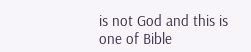is not God and this is one of Bible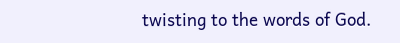twisting to the words of God.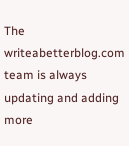The writeabetterblog.com team is always updating and adding more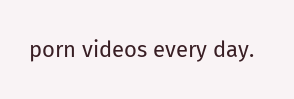porn videos every day.